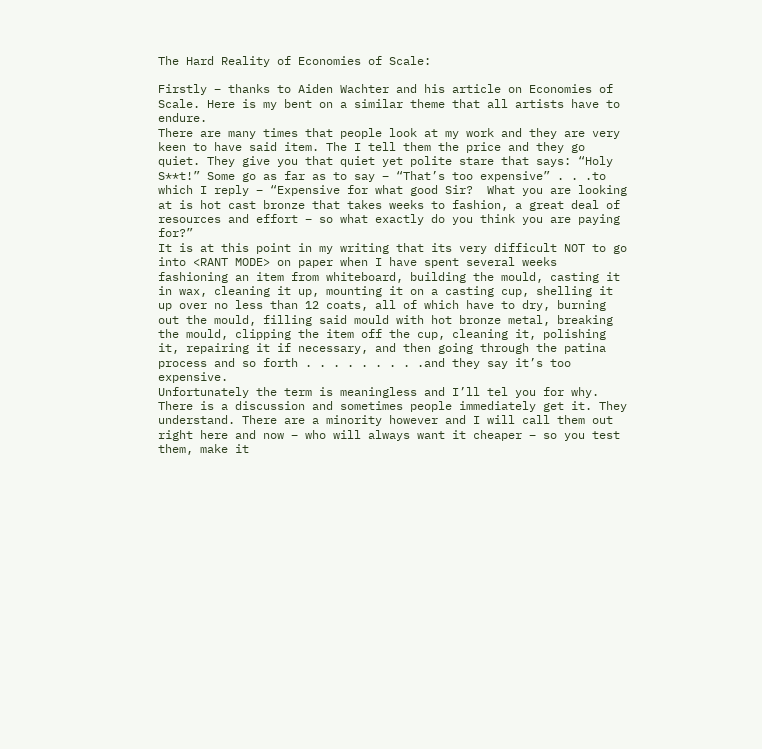The Hard Reality of Economies of Scale:

Firstly – thanks to Aiden Wachter and his article on Economies of Scale. Here is my bent on a similar theme that all artists have to endure.
There are many times that people look at my work and they are very keen to have said item. The I tell them the price and they go quiet. They give you that quiet yet polite stare that says: “Holy S**t!” Some go as far as to say – “That’s too expensive” . . .to which I reply – “Expensive for what good Sir?  What you are looking at is hot cast bronze that takes weeks to fashion, a great deal of resources and effort – so what exactly do you think you are paying for?”
It is at this point in my writing that its very difficult NOT to go into <RANT MODE> on paper when I have spent several weeks fashioning an item from whiteboard, building the mould, casting it in wax, cleaning it up, mounting it on a casting cup, shelling it up over no less than 12 coats, all of which have to dry, burning out the mould, filling said mould with hot bronze metal, breaking the mould, clipping the item off the cup, cleaning it, polishing it, repairing it if necessary, and then going through the patina process and so forth . . . . . . . . .and they say it’s too expensive.
Unfortunately the term is meaningless and I’ll tel you for why.
There is a discussion and sometimes people immediately get it. They understand. There are a minority however and I will call them out right here and now – who will always want it cheaper – so you test them, make it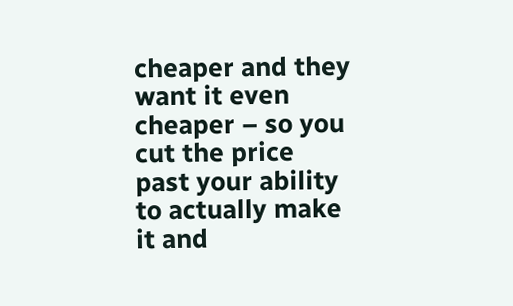cheaper and they want it even cheaper – so you cut the price past your ability to actually make it and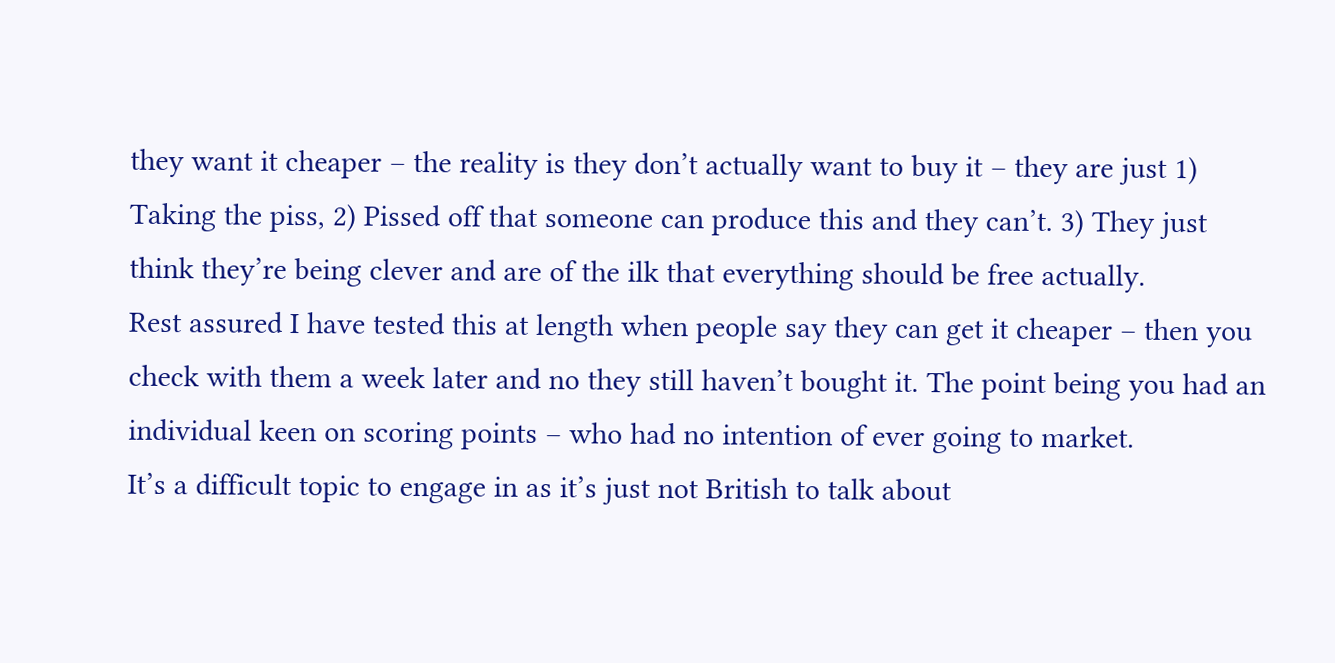they want it cheaper – the reality is they don’t actually want to buy it – they are just 1) Taking the piss, 2) Pissed off that someone can produce this and they can’t. 3) They just think they’re being clever and are of the ilk that everything should be free actually.
Rest assured I have tested this at length when people say they can get it cheaper – then you check with them a week later and no they still haven’t bought it. The point being you had an individual keen on scoring points – who had no intention of ever going to market.
It’s a difficult topic to engage in as it’s just not British to talk about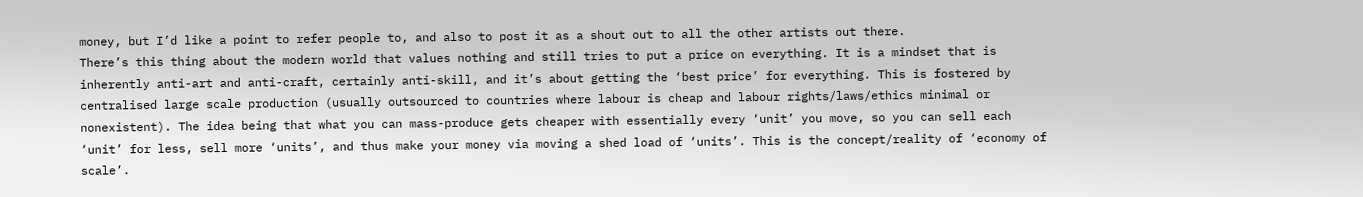money, but I’d like a point to refer people to, and also to post it as a shout out to all the other artists out there.
There’s this thing about the modern world that values nothing and still tries to put a price on everything. It is a mindset that is inherently anti-art and anti-craft, certainly anti-skill, and it’s about getting the ‘best price’ for everything. This is fostered by centralised large scale production (usually outsourced to countries where labour is cheap and labour rights/laws/ethics minimal or nonexistent). The idea being that what you can mass-produce gets cheaper with essentially every ‘unit’ you move, so you can sell each ‘unit’ for less, sell more ‘units’, and thus make your money via moving a shed load of ‘units’. This is the concept/reality of ‘economy of scale’.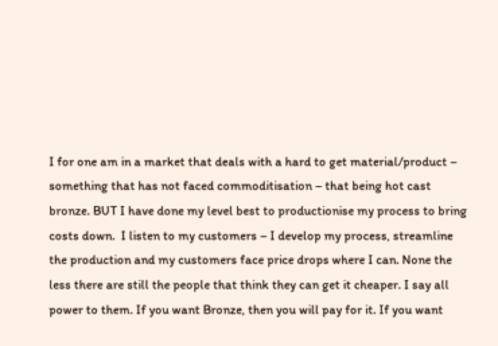I for one am in a market that deals with a hard to get material/product – something that has not faced commoditisation – that being hot cast bronze. BUT I have done my level best to productionise my process to bring costs down.  I listen to my customers – I develop my process, streamline the production and my customers face price drops where I can. None the less there are still the people that think they can get it cheaper. I say all power to them. If you want Bronze, then you will pay for it. If you want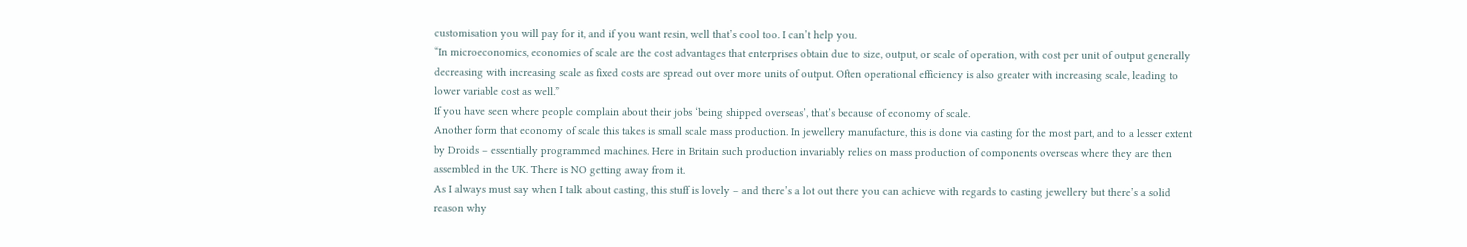customisation you will pay for it, and if you want resin, well that’s cool too. I can’t help you.
“In microeconomics, economies of scale are the cost advantages that enterprises obtain due to size, output, or scale of operation, with cost per unit of output generally decreasing with increasing scale as fixed costs are spread out over more units of output. Often operational efficiency is also greater with increasing scale, leading to lower variable cost as well.”
If you have seen where people complain about their jobs ‘being shipped overseas’, that’s because of economy of scale.
Another form that economy of scale this takes is small scale mass production. In jewellery manufacture, this is done via casting for the most part, and to a lesser extent by Droids – essentially programmed machines. Here in Britain such production invariably relies on mass production of components overseas where they are then assembled in the UK. There is NO getting away from it.
As I always must say when I talk about casting, this stuff is lovely – and there’s a lot out there you can achieve with regards to casting jewellery but there’s a solid reason why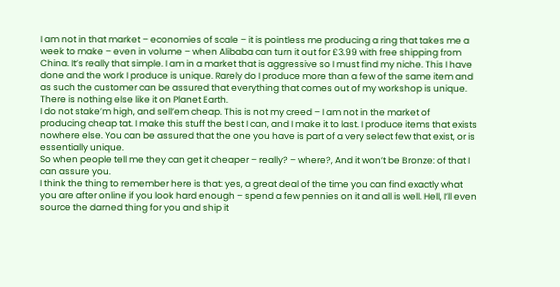I am not in that market – economies of scale – it is pointless me producing a ring that takes me a week to make – even in volume – when Alibaba can turn it out for £3.99 with free shipping from China. It’s really that simple. I am in a market that is aggressive so I must find my niche. This I have done and the work I produce is unique. Rarely do I produce more than a few of the same item and as such the customer can be assured that everything that comes out of my workshop is unique.
There is nothing else like it on Planet Earth.
I do not stake’m high, and sell’em cheap. This is not my creed – I am not in the market of producing cheap tat. I make this stuff the best I can, and I make it to last. I produce items that exists nowhere else. You can be assured that the one you have is part of a very select few that exist, or is essentially unique.
So when people tell me they can get it cheaper – really? – where?, And it won’t be Bronze: of that I can assure you.
I think the thing to remember here is that: yes, a great deal of the time you can find exactly what you are after online if you look hard enough – spend a few pennies on it and all is well. Hell, I’ll even source the darned thing for you and ship it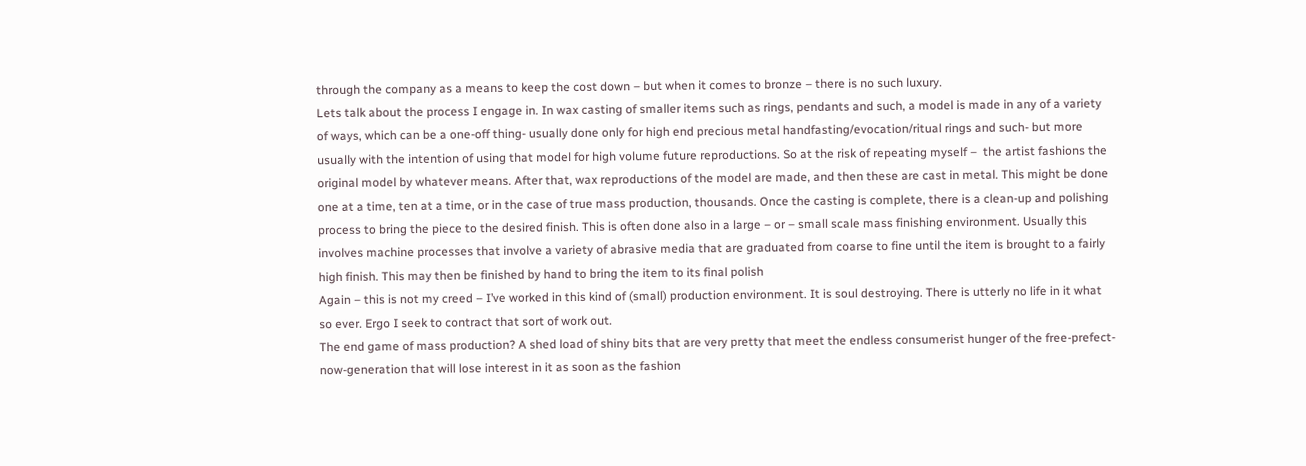through the company as a means to keep the cost down – but when it comes to bronze – there is no such luxury.
Lets talk about the process I engage in. In wax casting of smaller items such as rings, pendants and such, a model is made in any of a variety of ways, which can be a one-off thing- usually done only for high end precious metal handfasting/evocation/ritual rings and such- but more usually with the intention of using that model for high volume future reproductions. So at the risk of repeating myself –  the artist fashions the original model by whatever means. After that, wax reproductions of the model are made, and then these are cast in metal. This might be done one at a time, ten at a time, or in the case of true mass production, thousands. Once the casting is complete, there is a clean-up and polishing process to bring the piece to the desired finish. This is often done also in a large – or – small scale mass finishing environment. Usually this involves machine processes that involve a variety of abrasive media that are graduated from coarse to fine until the item is brought to a fairly high finish. This may then be finished by hand to bring the item to its final polish
Again – this is not my creed – I’ve worked in this kind of (small) production environment. It is soul destroying. There is utterly no life in it what so ever. Ergo I seek to contract that sort of work out.
The end game of mass production? A shed load of shiny bits that are very pretty that meet the endless consumerist hunger of the free-prefect-now-generation that will lose interest in it as soon as the fashion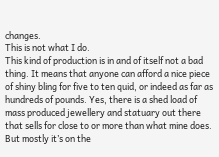changes.
This is not what I do.
This kind of production is in and of itself not a bad thing. It means that anyone can afford a nice piece of shiny bling for five to ten quid, or indeed as far as hundreds of pounds. Yes, there is a shed load of mass produced jewellery and statuary out there that sells for close to or more than what mine does. But mostly it’s on the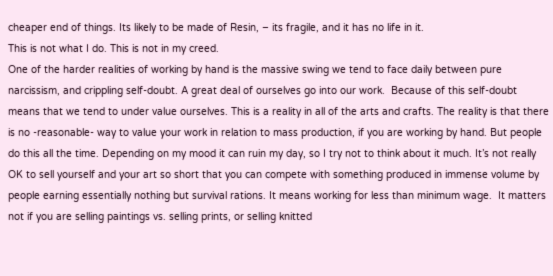cheaper end of things. Its likely to be made of Resin, – its fragile, and it has no life in it.
This is not what I do. This is not in my creed.
One of the harder realities of working by hand is the massive swing we tend to face daily between pure narcissism, and crippling self-doubt. A great deal of ourselves go into our work.  Because of this self-doubt means that we tend to under value ourselves. This is a reality in all of the arts and crafts. The reality is that there is no -reasonable- way to value your work in relation to mass production, if you are working by hand. But people do this all the time. Depending on my mood it can ruin my day, so I try not to think about it much. It’s not really OK to sell yourself and your art so short that you can compete with something produced in immense volume by people earning essentially nothing but survival rations. It means working for less than minimum wage.  It matters not if you are selling paintings vs. selling prints, or selling knitted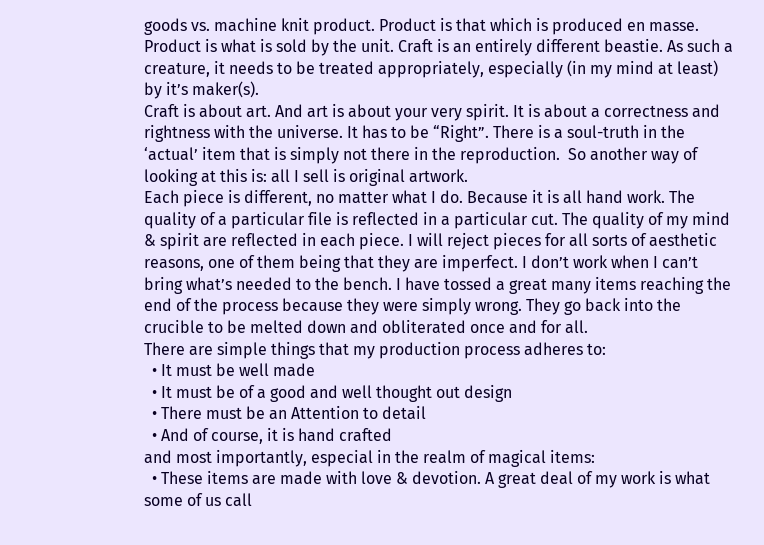goods vs. machine knit product. Product is that which is produced en masse. Product is what is sold by the unit. Craft is an entirely different beastie. As such a creature, it needs to be treated appropriately, especially (in my mind at least) by it’s maker(s).
Craft is about art. And art is about your very spirit. It is about a correctness and rightness with the universe. It has to be “Right”. There is a soul-truth in the ‘actual’ item that is simply not there in the reproduction.  So another way of looking at this is: all I sell is original artwork.
Each piece is different, no matter what I do. Because it is all hand work. The quality of a particular file is reflected in a particular cut. The quality of my mind & spirit are reflected in each piece. I will reject pieces for all sorts of aesthetic reasons, one of them being that they are imperfect. I don’t work when I can’t bring what’s needed to the bench. I have tossed a great many items reaching the end of the process because they were simply wrong. They go back into the crucible to be melted down and obliterated once and for all.
There are simple things that my production process adheres to:
  • It must be well made
  • It must be of a good and well thought out design
  • There must be an Attention to detail
  • And of course, it is hand crafted
and most importantly, especial in the realm of magical items:
  • These items are made with love & devotion. A great deal of my work is what some of us call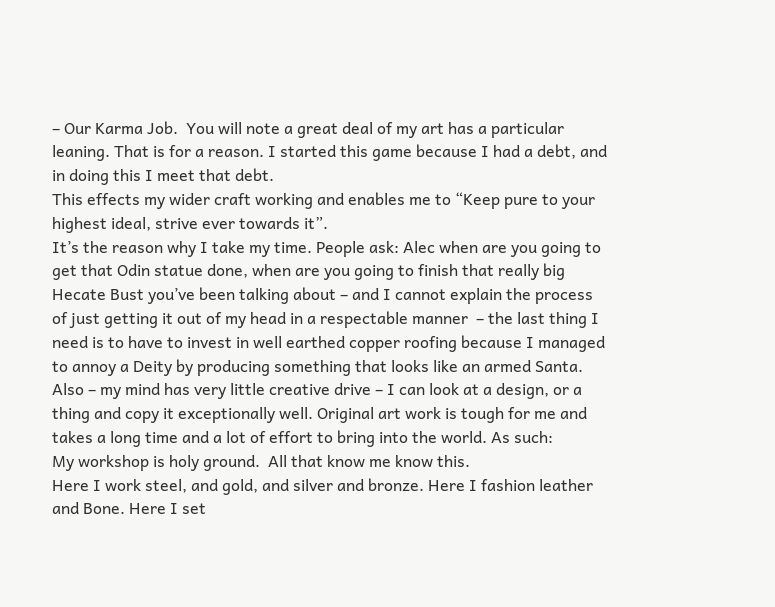– Our Karma Job.  You will note a great deal of my art has a particular leaning. That is for a reason. I started this game because I had a debt, and in doing this I meet that debt.
This effects my wider craft working and enables me to “Keep pure to your highest ideal, strive ever towards it”.
It’s the reason why I take my time. People ask: Alec when are you going to get that Odin statue done, when are you going to finish that really big Hecate Bust you’ve been talking about – and I cannot explain the process of just getting it out of my head in a respectable manner  – the last thing I need is to have to invest in well earthed copper roofing because I managed to annoy a Deity by producing something that looks like an armed Santa.
Also – my mind has very little creative drive – I can look at a design, or a thing and copy it exceptionally well. Original art work is tough for me and takes a long time and a lot of effort to bring into the world. As such:
My workshop is holy ground.  All that know me know this.
Here I work steel, and gold, and silver and bronze. Here I fashion leather and Bone. Here I set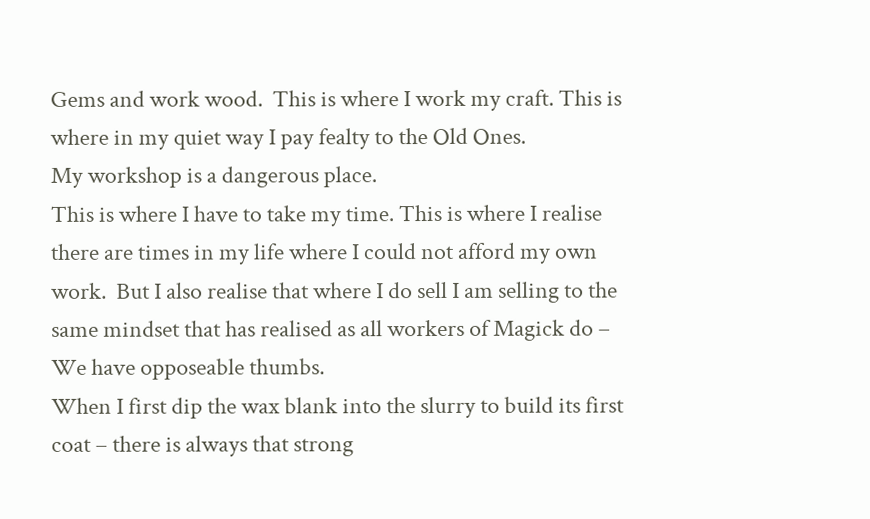Gems and work wood.  This is where I work my craft. This is where in my quiet way I pay fealty to the Old Ones.
My workshop is a dangerous place.
This is where I have to take my time. This is where I realise there are times in my life where I could not afford my own work.  But I also realise that where I do sell I am selling to the same mindset that has realised as all workers of Magick do – We have opposeable thumbs.
When I first dip the wax blank into the slurry to build its first coat – there is always that strong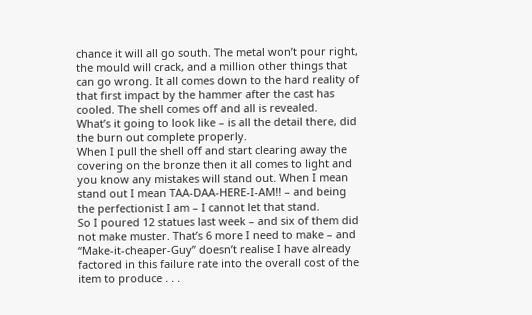chance it will all go south. The metal won’t pour right, the mould will crack, and a million other things that can go wrong. It all comes down to the hard reality of that first impact by the hammer after the cast has cooled. The shell comes off and all is revealed.
What’s it going to look like – is all the detail there, did the burn out complete properly.
When I pull the shell off and start clearing away the covering on the bronze then it all comes to light and you know any mistakes will stand out. When I mean stand out I mean TAA-DAA-HERE-I-AM!! – and being the perfectionist I am – I cannot let that stand.
So I poured 12 statues last week – and six of them did not make muster. That’s 6 more I need to make – and “Make-it-cheaper-Guy” doesn’t realise I have already factored in this failure rate into the overall cost of the item to produce . . .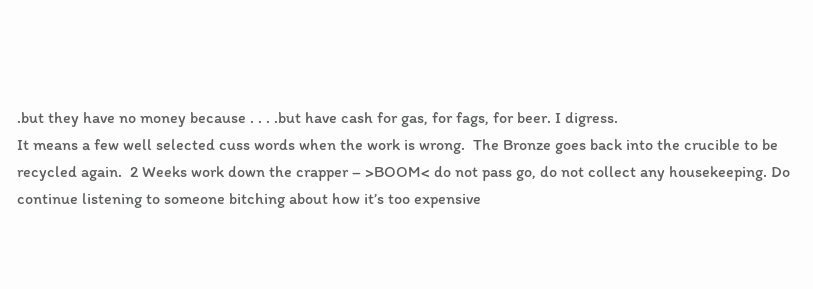.but they have no money because . . . .but have cash for gas, for fags, for beer. I digress.
It means a few well selected cuss words when the work is wrong.  The Bronze goes back into the crucible to be recycled again.  2 Weeks work down the crapper – >BOOM< do not pass go, do not collect any housekeeping. Do continue listening to someone bitching about how it’s too expensive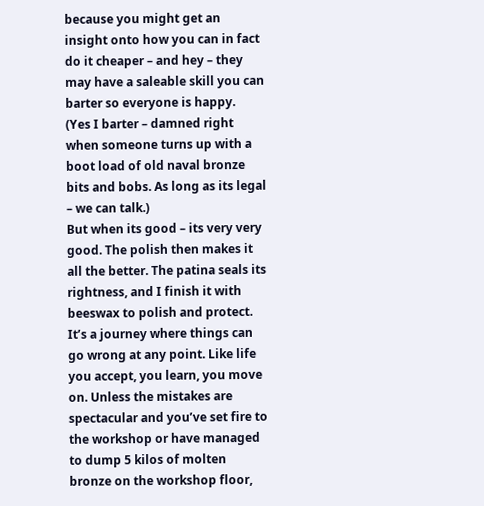because you might get an insight onto how you can in fact do it cheaper – and hey – they may have a saleable skill you can barter so everyone is happy.
(Yes I barter – damned right when someone turns up with a boot load of old naval bronze bits and bobs. As long as its legal – we can talk.)
But when its good – its very very good. The polish then makes it all the better. The patina seals its rightness, and I finish it with beeswax to polish and protect.
It’s a journey where things can go wrong at any point. Like life you accept, you learn, you move on. Unless the mistakes are spectacular and you’ve set fire to the workshop or have managed to dump 5 kilos of molten bronze on the workshop floor,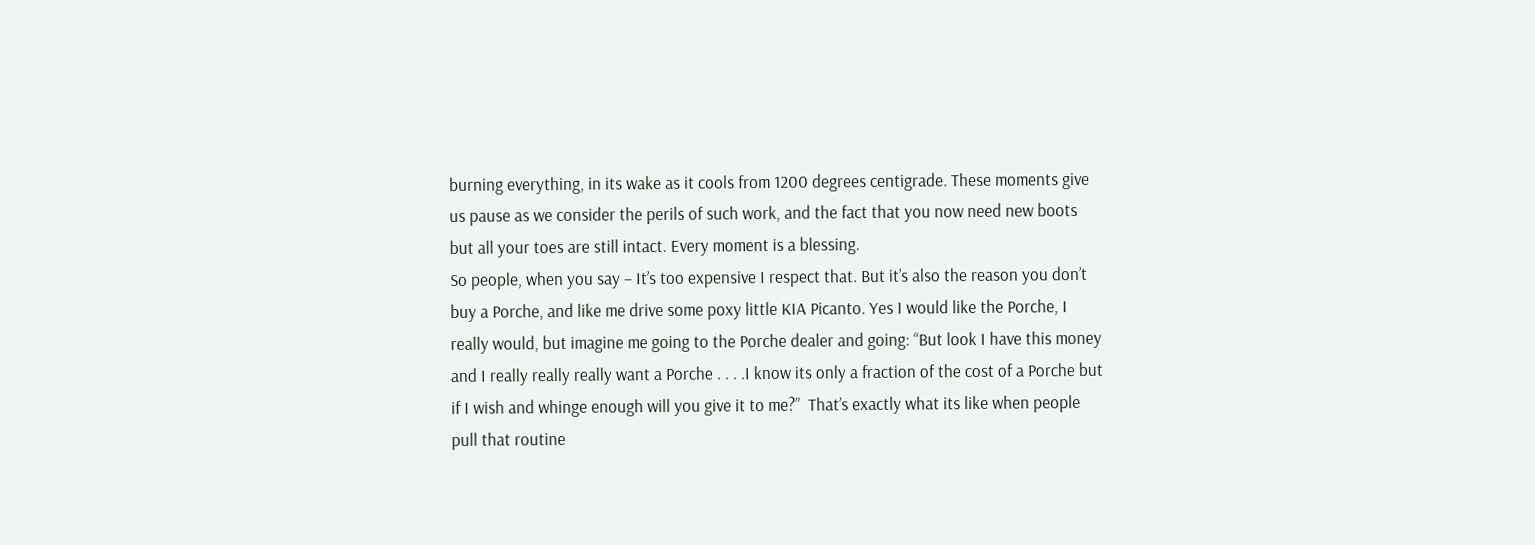burning everything, in its wake as it cools from 1200 degrees centigrade. These moments give us pause as we consider the perils of such work, and the fact that you now need new boots but all your toes are still intact. Every moment is a blessing.
So people, when you say – It’s too expensive I respect that. But it’s also the reason you don’t buy a Porche, and like me drive some poxy little KIA Picanto. Yes I would like the Porche, I really would, but imagine me going to the Porche dealer and going: “But look I have this money and I really really really want a Porche . . . .I know its only a fraction of the cost of a Porche but if I wish and whinge enough will you give it to me?”  That’s exactly what its like when people pull that routine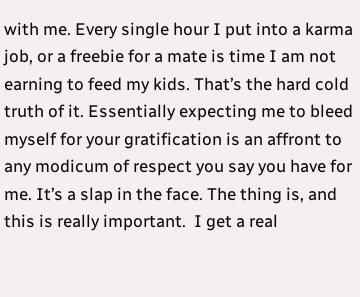with me. Every single hour I put into a karma job, or a freebie for a mate is time I am not earning to feed my kids. That’s the hard cold truth of it. Essentially expecting me to bleed myself for your gratification is an affront to any modicum of respect you say you have for me. It’s a slap in the face. The thing is, and this is really important.  I get a real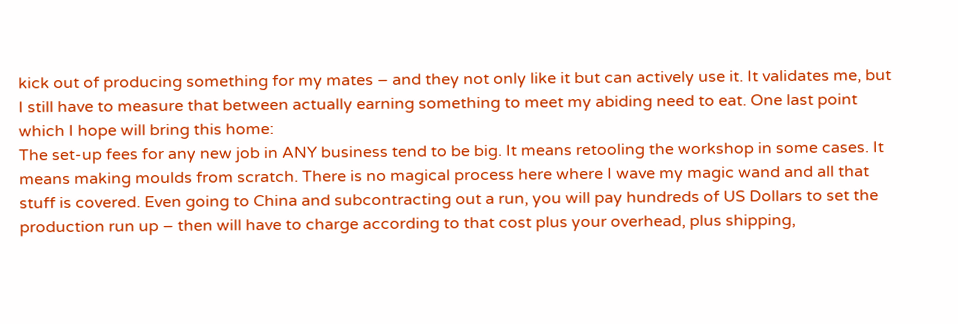kick out of producing something for my mates – and they not only like it but can actively use it. It validates me, but I still have to measure that between actually earning something to meet my abiding need to eat. One last point which I hope will bring this home:
The set-up fees for any new job in ANY business tend to be big. It means retooling the workshop in some cases. It means making moulds from scratch. There is no magical process here where I wave my magic wand and all that stuff is covered. Even going to China and subcontracting out a run, you will pay hundreds of US Dollars to set the production run up – then will have to charge according to that cost plus your overhead, plus shipping,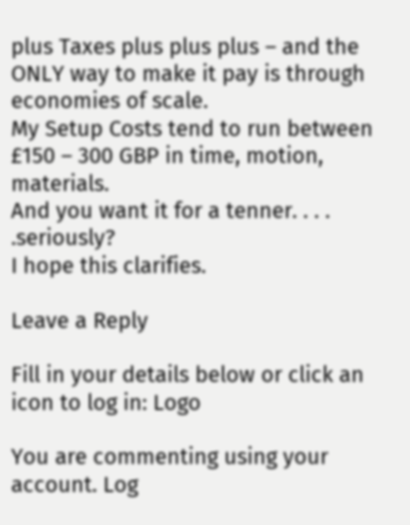plus Taxes plus plus plus – and the ONLY way to make it pay is through economies of scale.
My Setup Costs tend to run between £150 – 300 GBP in time, motion, materials.
And you want it for a tenner. . . . .seriously?
I hope this clarifies.

Leave a Reply

Fill in your details below or click an icon to log in: Logo

You are commenting using your account. Log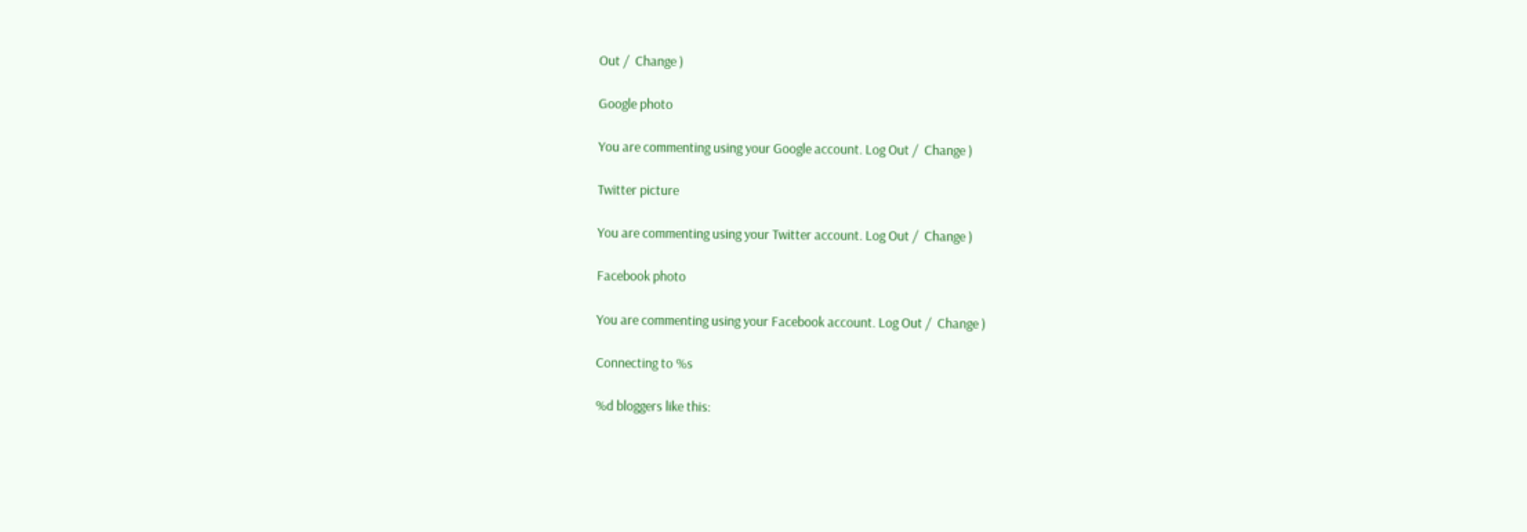Out /  Change )

Google photo

You are commenting using your Google account. Log Out /  Change )

Twitter picture

You are commenting using your Twitter account. Log Out /  Change )

Facebook photo

You are commenting using your Facebook account. Log Out /  Change )

Connecting to %s

%d bloggers like this: